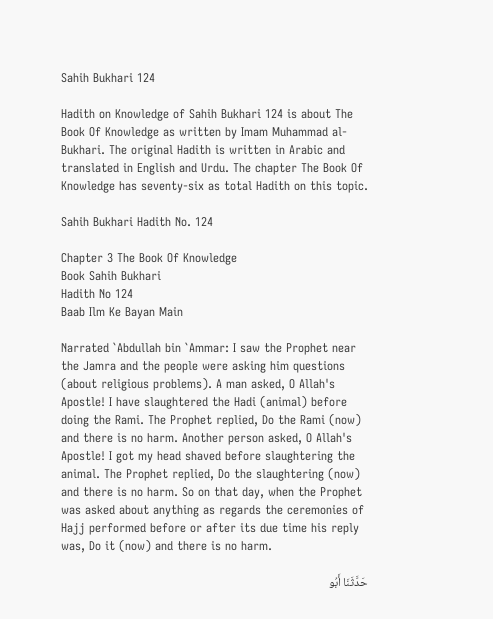Sahih Bukhari 124

Hadith on Knowledge of Sahih Bukhari 124 is about The Book Of Knowledge as written by Imam Muhammad al-Bukhari. The original Hadith is written in Arabic and translated in English and Urdu. The chapter The Book Of Knowledge has seventy-six as total Hadith on this topic.

Sahih Bukhari Hadith No. 124

Chapter 3 The Book Of Knowledge
Book Sahih Bukhari
Hadith No 124
Baab Ilm Ke Bayan Main

Narrated `Abdullah bin `Ammar: I saw the Prophet near the Jamra and the people were asking him questions (about religious problems). A man asked, O Allah's Apostle! I have slaughtered the Hadi (animal) before doing the Rami. The Prophet replied, Do the Rami (now) and there is no harm. Another person asked, O Allah's Apostle! I got my head shaved before slaughtering the animal. The Prophet replied, Do the slaughtering (now) and there is no harm. So on that day, when the Prophet was asked about anything as regards the ceremonies of Hajj performed before or after its due time his reply was, Do it (now) and there is no harm.

حَدَّثَنَا أَبُو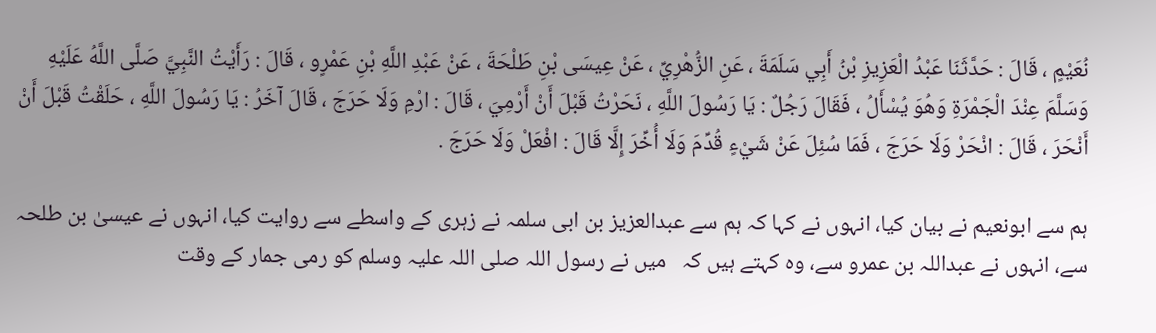نُعَيْمٍ ، قَالَ : حَدَّثَنَا عَبْدُ الْعَزِيزِ بْنُ أَبِي سَلَمَةَ ، عَنِ الزُّهْرِيِّ ، عَنْ عِيسَى بْنِ طَلْحَةَ ، عَنْ عَبْدِ اللَّهِ بْنِ عَمْرٍو ، قَالَ : رَأَيْتُ النَّبِيَّ صَلَّى اللَّهُ عَلَيْهِ وَسَلَّمَ عِنْدَ الْجَمْرَةِ وَهُوَ يُسْأَلُ ، فَقَالَ رَجُلٌ : يَا رَسُولَ اللَّهِ ، نَحَرْتُ قَبْلَ أَنْ أَرْمِيَ ، قَالَ : ارْمِ وَلَا حَرَجَ ، قَالَ آخَرُ : يَا رَسُولَ اللَّهِ ، حَلَقْتُ قَبْلَ أَنْ أَنْحَرَ ، قَالَ : انْحَرْ وَلَا حَرَجَ ، فَمَا سُئِلَ عَنْ شَيْءٍ قُدِّمَ وَلَا أُخِّرَ إِلَّا قَالَ : افْعَلْ وَلَا حَرَجَ .

ہم سے ابونعیم نے بیان کیا، انہوں نے کہا کہ ہم سے عبدالعزیز بن ابی سلمہ نے زہری کے واسطے سے روایت کیا، انہوں نے عیسیٰ بن طلحہ سے، انہوں نے عبداللہ بن عمرو سے، وہ کہتے ہیں کہ   میں نے رسول اللہ صلی اللہ علیہ وسلم کو رمی جمار کے وقت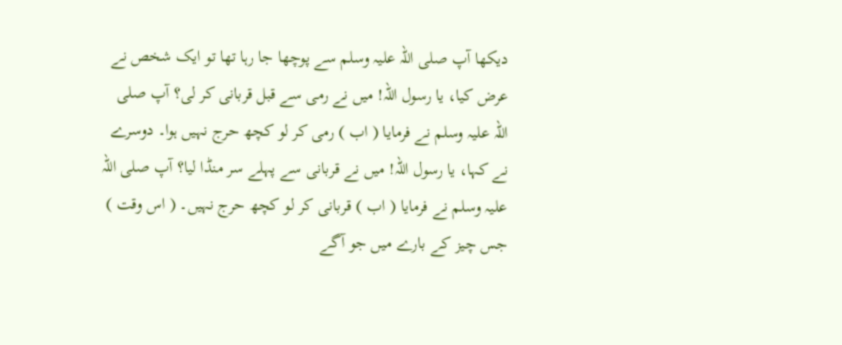دیکھا آپ صلی اللہ علیہ وسلم سے پوچھا جا رہا تھا تو ایک شخص نے عرض کیا، یا رسول اللہ! میں نے رمی سے قبل قربانی کر لی؟ آپ صلی اللہ علیہ وسلم نے فرمایا ( اب ) رمی کر لو کچھ حرج نہیں ہوا۔ دوسرے نے کہا، یا رسول اللہ! میں نے قربانی سے پہلے سر منڈا لیا؟ آپ صلی اللہ علیہ وسلم نے فرمایا ( اب ) قربانی کر لو کچھ حرج نہیں۔ ( اس وقت ) جس چیز کے بارے میں جو آگے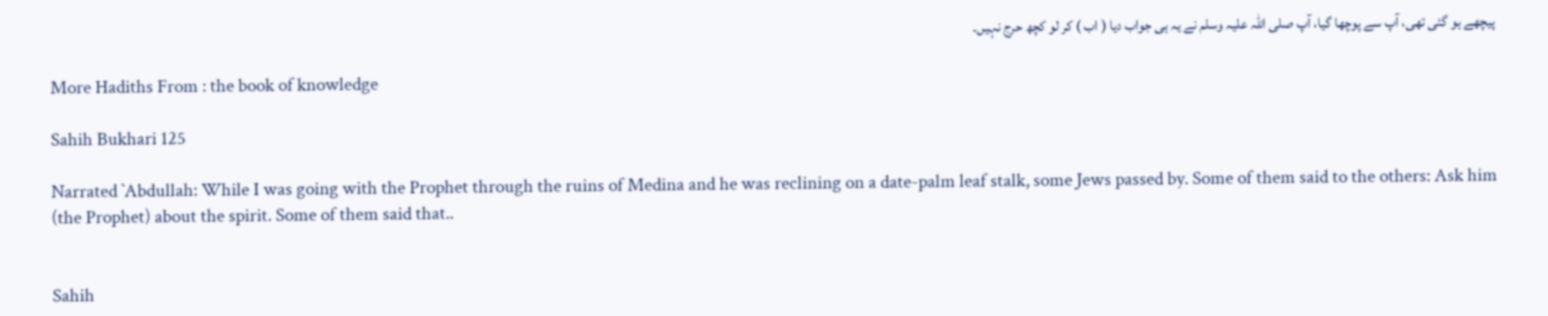پیچھے ہو گئی تھی، آپ سے پوچھا گیا، آپ صلی اللہ علیہ وسلم نے یہ ہی جواب دیا ( اب ) کر لو کچھ حرج نہیں۔

More Hadiths From : the book of knowledge

Sahih Bukhari 125

Narrated `Abdullah: While I was going with the Prophet through the ruins of Medina and he was reclining on a date-palm leaf stalk, some Jews passed by. Some of them said to the others: Ask him (the Prophet) about the spirit. Some of them said that..


Sahih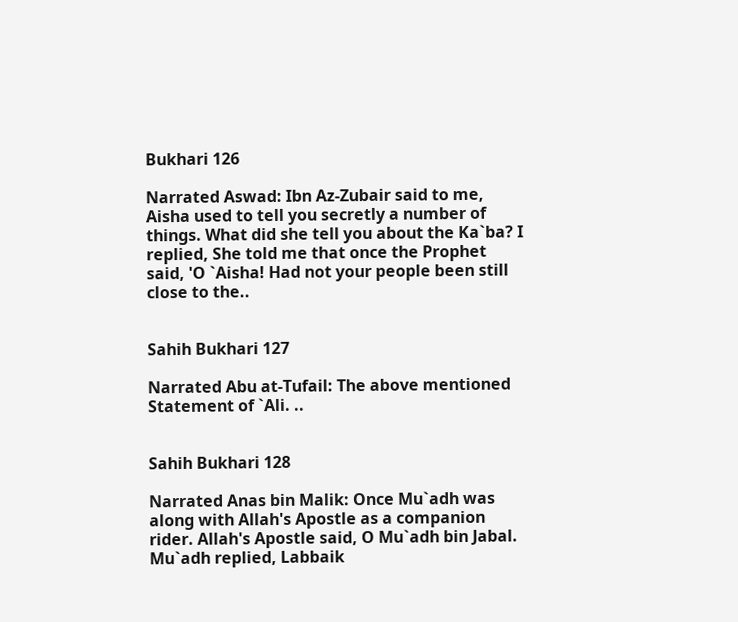Bukhari 126

Narrated Aswad: Ibn Az-Zubair said to me, Aisha used to tell you secretly a number of things. What did she tell you about the Ka`ba? I replied, She told me that once the Prophet said, 'O `Aisha! Had not your people been still close to the..


Sahih Bukhari 127

Narrated Abu at-Tufail: The above mentioned Statement of `Ali. ..


Sahih Bukhari 128

Narrated Anas bin Malik: Once Mu`adh was along with Allah's Apostle as a companion rider. Allah's Apostle said, O Mu`adh bin Jabal. Mu`adh replied, Labbaik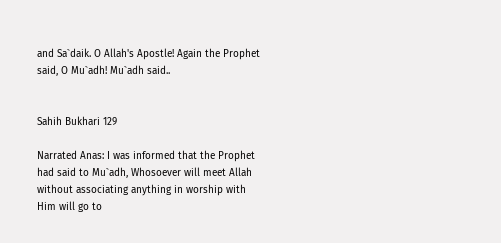and Sa`daik. O Allah's Apostle! Again the Prophet said, O Mu`adh! Mu`adh said..


Sahih Bukhari 129

Narrated Anas: I was informed that the Prophet had said to Mu`adh, Whosoever will meet Allah without associating anything in worship with Him will go to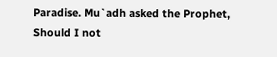Paradise. Mu`adh asked the Prophet, Should I not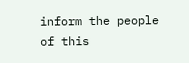inform the people of this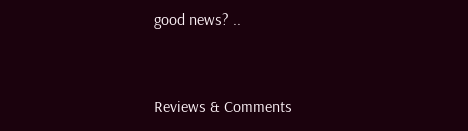good news? ..


Reviews & Comments